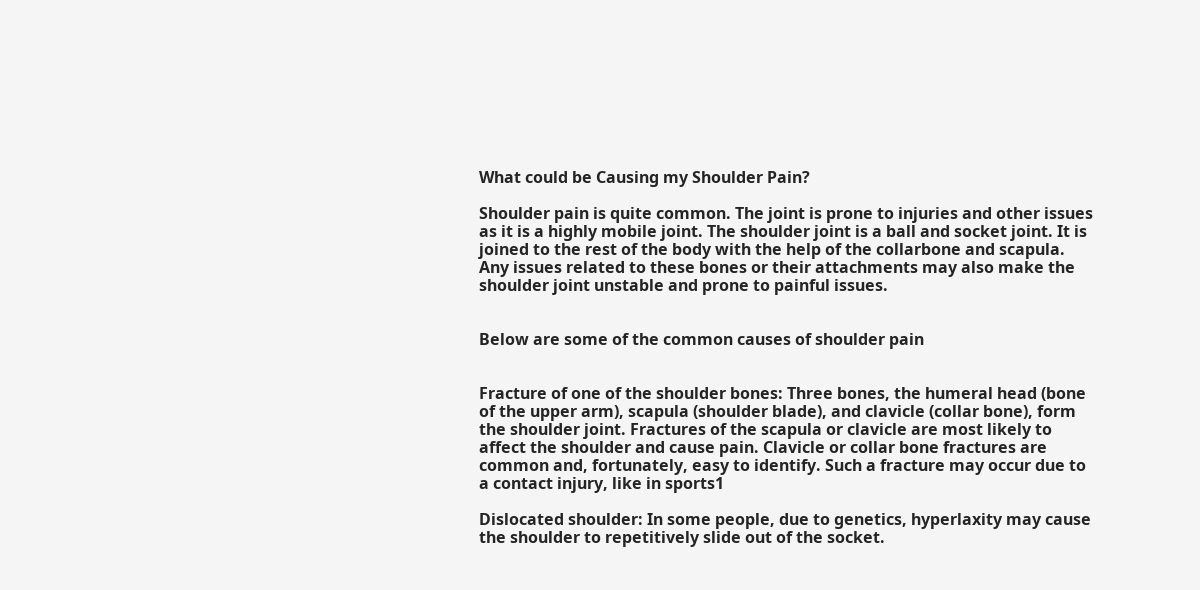What could be Causing my Shoulder Pain?

Shoulder pain is quite common. The joint is prone to injuries and other issues as it is a highly mobile joint. The shoulder joint is a ball and socket joint. It is joined to the rest of the body with the help of the collarbone and scapula. Any issues related to these bones or their attachments may also make the shoulder joint unstable and prone to painful issues.


Below are some of the common causes of shoulder pain


Fracture of one of the shoulder bones: Three bones, the humeral head (bone of the upper arm), scapula (shoulder blade), and clavicle (collar bone), form the shoulder joint. Fractures of the scapula or clavicle are most likely to affect the shoulder and cause pain. Clavicle or collar bone fractures are common and, fortunately, easy to identify. Such a fracture may occur due to a contact injury, like in sports1

Dislocated shoulder: In some people, due to genetics, hyperlaxity may cause the shoulder to repetitively slide out of the socket.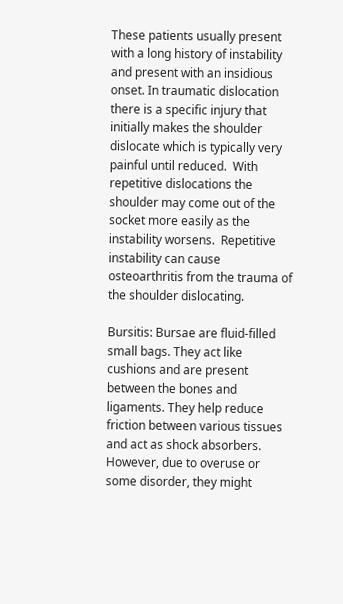These patients usually present with a long history of instability and present with an insidious onset. In traumatic dislocation there is a specific injury that initially makes the shoulder dislocate which is typically very painful until reduced.  With repetitive dislocations the shoulder may come out of the socket more easily as the instability worsens.  Repetitive instability can cause osteoarthritis from the trauma of the shoulder dislocating.

Bursitis: Bursae are fluid-filled small bags. They act like cushions and are present between the bones and ligaments. They help reduce friction between various tissues and act as shock absorbers. However, due to overuse or some disorder, they might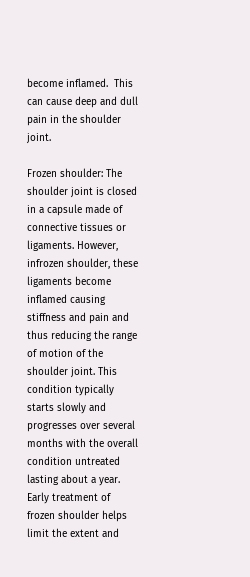become inflamed.  This can cause deep and dull pain in the shoulder joint.

Frozen shoulder: The shoulder joint is closed in a capsule made of connective tissues or ligaments. However, infrozen shoulder, these ligaments become inflamed causing stiffness and pain and thus reducing the range of motion of the shoulder joint. This condition typically starts slowly and progresses over several months with the overall condition untreated lasting about a year. Early treatment of frozen shoulder helps limit the extent and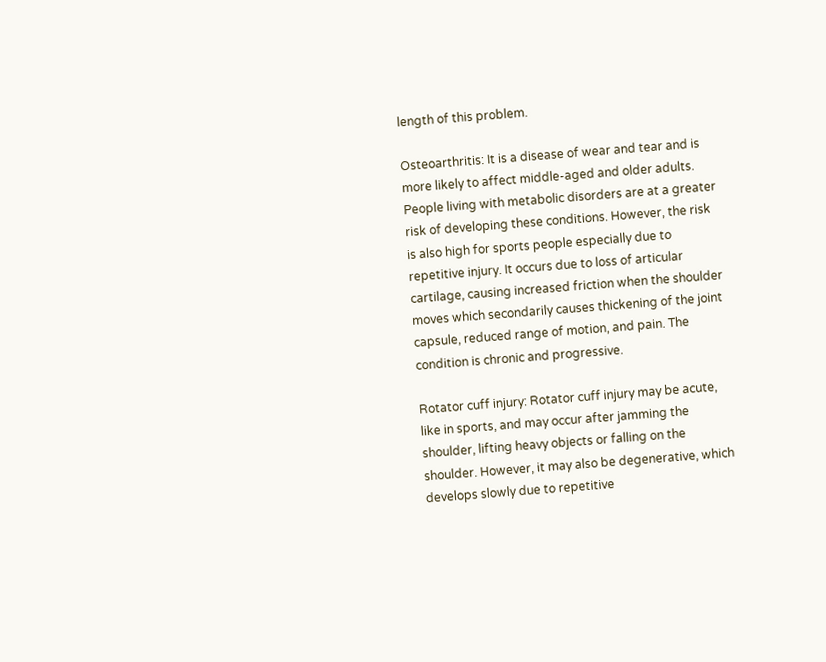length of this problem.

Osteoarthritis: It is a disease of wear and tear and is more likely to affect middle-aged and older adults. People living with metabolic disorders are at a greater risk of developing these conditions. However, the risk is also high for sports people especially due to repetitive injury. It occurs due to loss of articular cartilage, causing increased friction when the shoulder moves which secondarily causes thickening of the joint capsule, reduced range of motion, and pain. The condition is chronic and progressive.

Rotator cuff injury: Rotator cuff injury may be acute, like in sports, and may occur after jamming the shoulder, lifting heavy objects or falling on the shoulder. However, it may also be degenerative, which develops slowly due to repetitive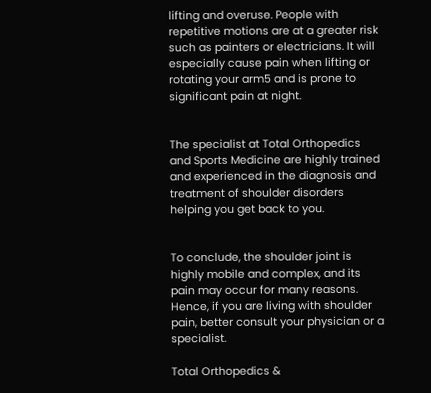lifting and overuse. People with repetitive motions are at a greater risk such as painters or electricians. It will especially cause pain when lifting or rotating your arm5 and is prone to significant pain at night.


The specialist at Total Orthopedics and Sports Medicine are highly trained and experienced in the diagnosis and treatment of shoulder disorders helping you get back to you.


To conclude, the shoulder joint is highly mobile and complex, and its pain may occur for many reasons. Hence, if you are living with shoulder pain, better consult your physician or a specialist.

Total Orthopedics &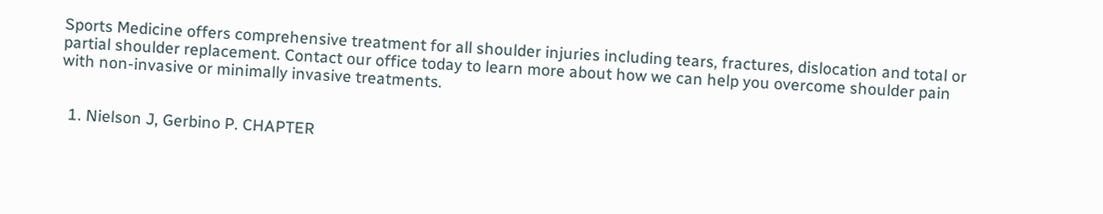Sports Medicine offers comprehensive treatment for all shoulder injuries including tears, fractures, dislocation and total or partial shoulder replacement. Contact our office today to learn more about how we can help you overcome shoulder pain with non-invasive or minimally invasive treatments.


  1. Nielson J, Gerbino P. CHAPTER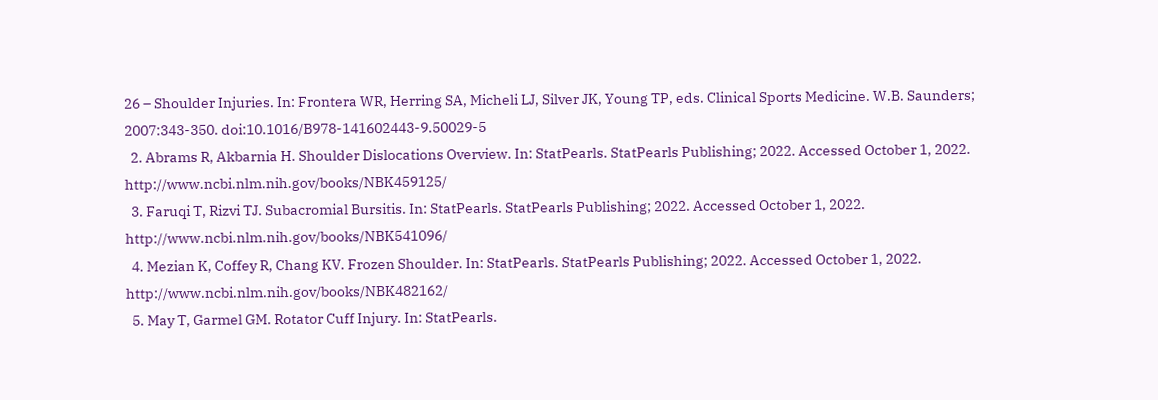26 – Shoulder Injuries. In: Frontera WR, Herring SA, Micheli LJ, Silver JK, Young TP, eds. Clinical Sports Medicine. W.B. Saunders; 2007:343-350. doi:10.1016/B978-141602443-9.50029-5
  2. Abrams R, Akbarnia H. Shoulder Dislocations Overview. In: StatPearls. StatPearls Publishing; 2022. Accessed October 1, 2022. http://www.ncbi.nlm.nih.gov/books/NBK459125/
  3. Faruqi T, Rizvi TJ. Subacromial Bursitis. In: StatPearls. StatPearls Publishing; 2022. Accessed October 1, 2022. http://www.ncbi.nlm.nih.gov/books/NBK541096/
  4. Mezian K, Coffey R, Chang KV. Frozen Shoulder. In: StatPearls. StatPearls Publishing; 2022. Accessed October 1, 2022. http://www.ncbi.nlm.nih.gov/books/NBK482162/
  5. May T, Garmel GM. Rotator Cuff Injury. In: StatPearls.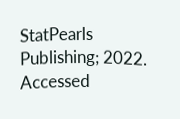StatPearls Publishing; 2022. Accessed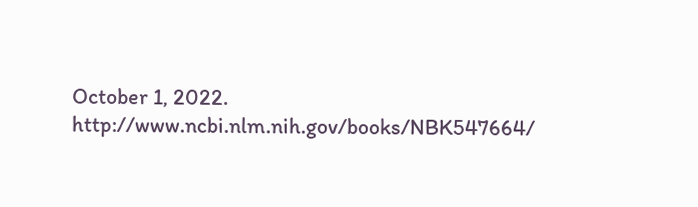October 1, 2022. http://www.ncbi.nlm.nih.gov/books/NBK547664/